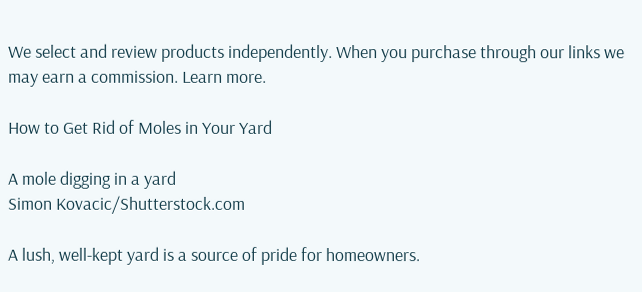We select and review products independently. When you purchase through our links we may earn a commission. Learn more.

How to Get Rid of Moles in Your Yard

A mole digging in a yard
Simon Kovacic/Shutterstock.com

A lush, well-kept yard is a source of pride for homeowners.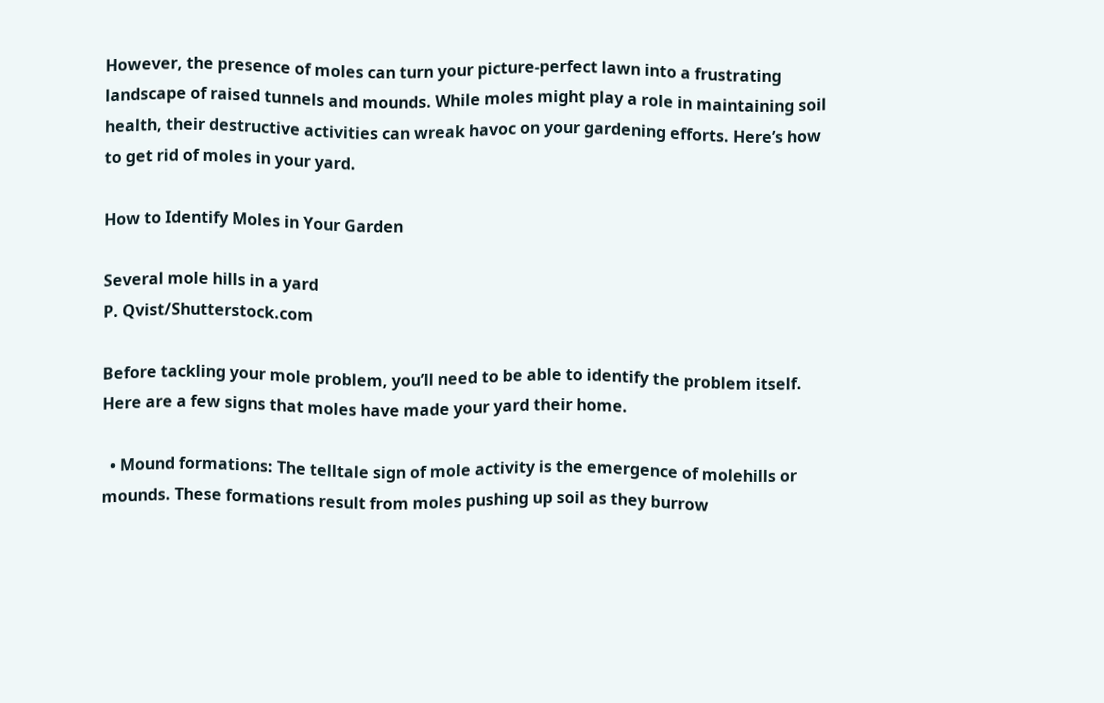However, the presence of moles can turn your picture-perfect lawn into a frustrating landscape of raised tunnels and mounds. While moles might play a role in maintaining soil health, their destructive activities can wreak havoc on your gardening efforts. Here’s how to get rid of moles in your yard.

How to Identify Moles in Your Garden

Several mole hills in a yard
P. Qvist/Shutterstock.com

Before tackling your mole problem, you’ll need to be able to identify the problem itself. Here are a few signs that moles have made your yard their home.

  • Mound formations: The telltale sign of mole activity is the emergence of molehills or mounds. These formations result from moles pushing up soil as they burrow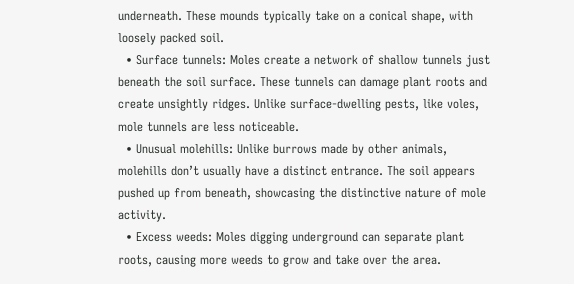underneath. These mounds typically take on a conical shape, with loosely packed soil.
  • Surface tunnels: Moles create a network of shallow tunnels just beneath the soil surface. These tunnels can damage plant roots and create unsightly ridges. Unlike surface-dwelling pests, like voles, mole tunnels are less noticeable.
  • Unusual molehills: Unlike burrows made by other animals, molehills don’t usually have a distinct entrance. The soil appears pushed up from beneath, showcasing the distinctive nature of mole activity.
  • Excess weeds: Moles digging underground can separate plant roots, causing more weeds to grow and take over the area.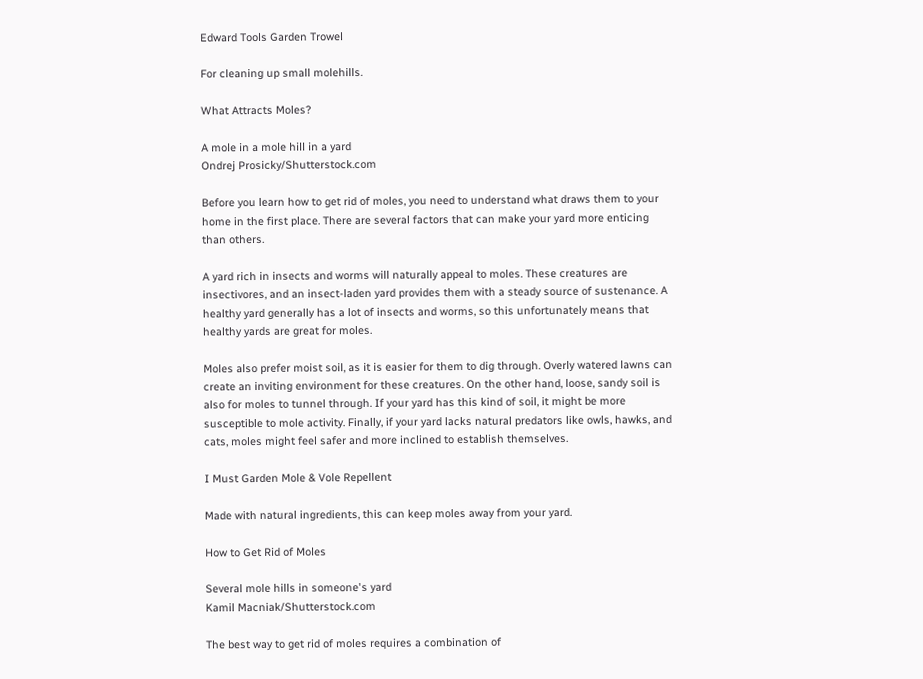Edward Tools Garden Trowel

For cleaning up small molehills.

What Attracts Moles?

A mole in a mole hill in a yard
Ondrej Prosicky/Shutterstock.com

Before you learn how to get rid of moles, you need to understand what draws them to your home in the first place. There are several factors that can make your yard more enticing than others.

A yard rich in insects and worms will naturally appeal to moles. These creatures are insectivores, and an insect-laden yard provides them with a steady source of sustenance. A healthy yard generally has a lot of insects and worms, so this unfortunately means that healthy yards are great for moles.

Moles also prefer moist soil, as it is easier for them to dig through. Overly watered lawns can create an inviting environment for these creatures. On the other hand, loose, sandy soil is also for moles to tunnel through. If your yard has this kind of soil, it might be more susceptible to mole activity. Finally, if your yard lacks natural predators like owls, hawks, and cats, moles might feel safer and more inclined to establish themselves.

I Must Garden Mole & Vole Repellent

Made with natural ingredients, this can keep moles away from your yard.

How to Get Rid of Moles

Several mole hills in someone's yard
Kamil Macniak/Shutterstock.com

The best way to get rid of moles requires a combination of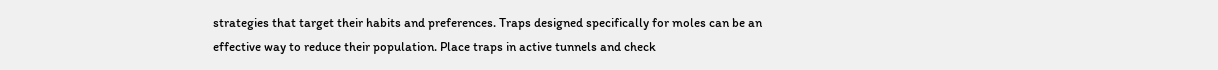strategies that target their habits and preferences. Traps designed specifically for moles can be an effective way to reduce their population. Place traps in active tunnels and check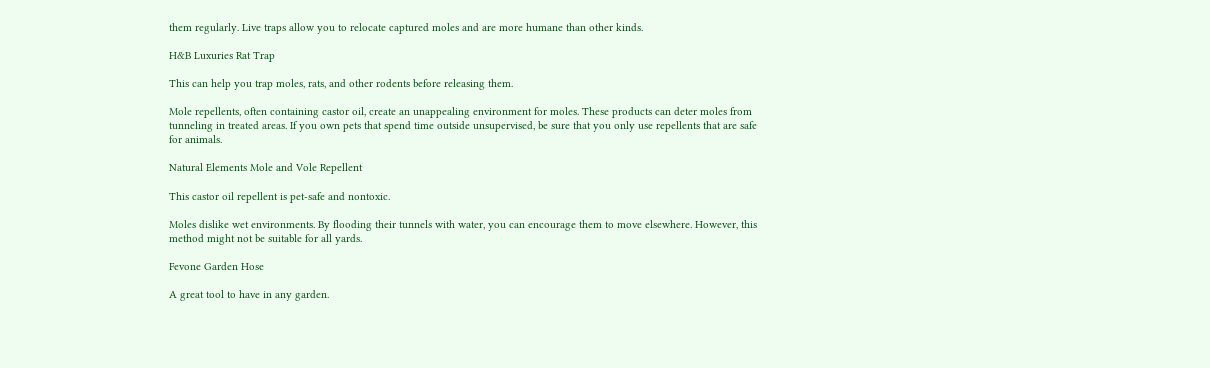them regularly. Live traps allow you to relocate captured moles and are more humane than other kinds.

H&B Luxuries Rat Trap

This can help you trap moles, rats, and other rodents before releasing them.

Mole repellents, often containing castor oil, create an unappealing environment for moles. These products can deter moles from tunneling in treated areas. If you own pets that spend time outside unsupervised, be sure that you only use repellents that are safe for animals.

Natural Elements Mole and Vole Repellent

This castor oil repellent is pet-safe and nontoxic.

Moles dislike wet environments. By flooding their tunnels with water, you can encourage them to move elsewhere. However, this method might not be suitable for all yards.

Fevone Garden Hose

A great tool to have in any garden.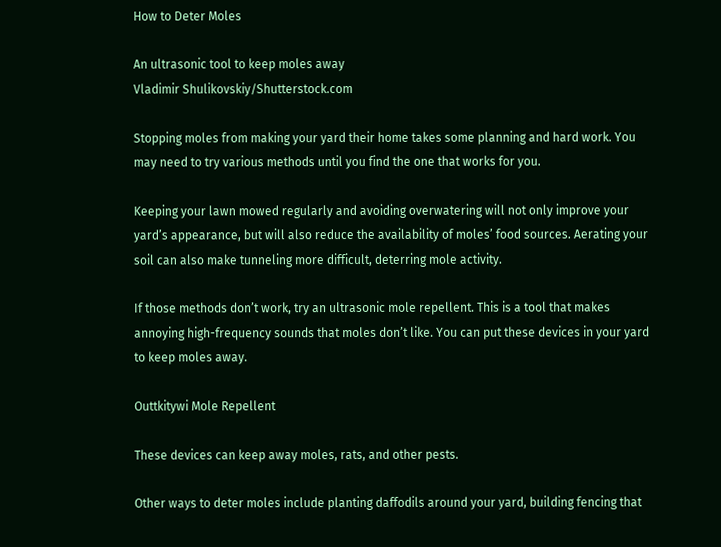How to Deter Moles

An ultrasonic tool to keep moles away
Vladimir Shulikovskiy/Shutterstock.com

Stopping moles from making your yard their home takes some planning and hard work. You may need to try various methods until you find the one that works for you.

Keeping your lawn mowed regularly and avoiding overwatering will not only improve your yard’s appearance, but will also reduce the availability of moles’ food sources. Aerating your soil can also make tunneling more difficult, deterring mole activity.

If those methods don’t work, try an ultrasonic mole repellent. This is a tool that makes annoying high-frequency sounds that moles don’t like. You can put these devices in your yard to keep moles away.

Outtkitywi Mole Repellent

These devices can keep away moles, rats, and other pests.

Other ways to deter moles include planting daffodils around your yard, building fencing that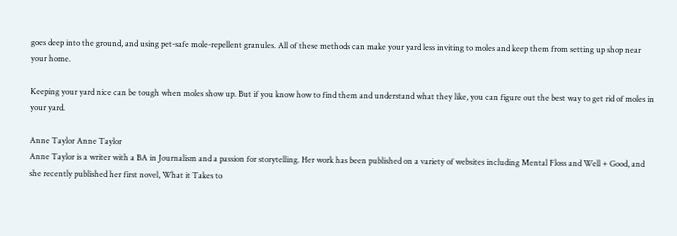goes deep into the ground, and using pet-safe mole-repellent granules. All of these methods can make your yard less inviting to moles and keep them from setting up shop near your home.

Keeping your yard nice can be tough when moles show up. But if you know how to find them and understand what they like, you can figure out the best way to get rid of moles in your yard.

Anne Taylor Anne Taylor
Anne Taylor is a writer with a BA in Journalism and a passion for storytelling. Her work has been published on a variety of websites including Mental Floss and Well + Good, and she recently published her first novel, What it Takes to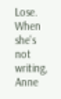Lose. When she's not writing, Anne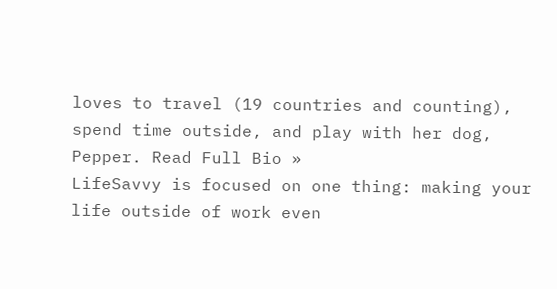loves to travel (19 countries and counting), spend time outside, and play with her dog, Pepper. Read Full Bio »
LifeSavvy is focused on one thing: making your life outside of work even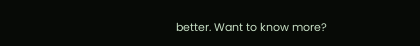better. Want to know more?